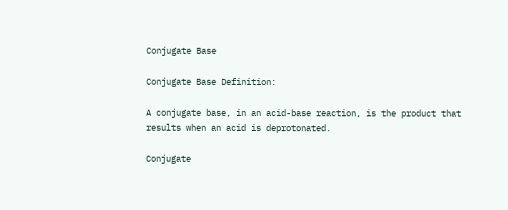Conjugate Base

Conjugate Base Definition:

A conjugate base, in an acid-base reaction, is the product that results when an acid is deprotonated.

Conjugate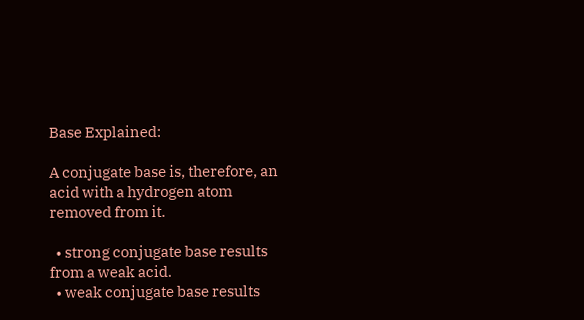Base Explained:

A conjugate base is, therefore, an acid with a hydrogen atom removed from it.

  • strong conjugate base results from a weak acid.
  • weak conjugate base results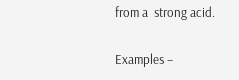from a  strong acid.

Examples –